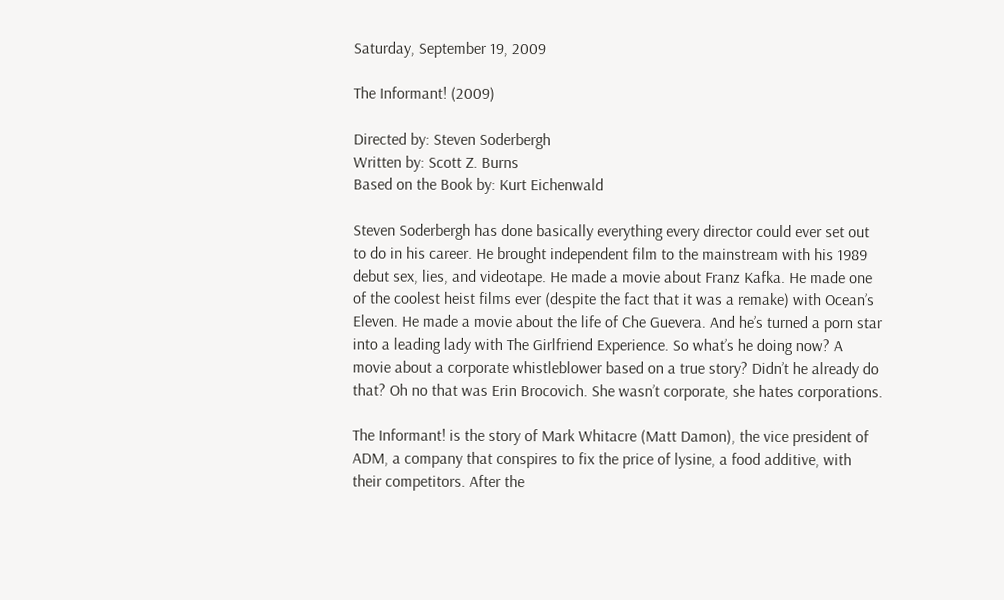Saturday, September 19, 2009

The Informant! (2009)

Directed by: Steven Soderbergh
Written by: Scott Z. Burns
Based on the Book by: Kurt Eichenwald

Steven Soderbergh has done basically everything every director could ever set out to do in his career. He brought independent film to the mainstream with his 1989 debut sex, lies, and videotape. He made a movie about Franz Kafka. He made one of the coolest heist films ever (despite the fact that it was a remake) with Ocean’s Eleven. He made a movie about the life of Che Guevera. And he’s turned a porn star into a leading lady with The Girlfriend Experience. So what’s he doing now? A movie about a corporate whistleblower based on a true story? Didn’t he already do that? Oh no that was Erin Brocovich. She wasn’t corporate, she hates corporations.

The Informant! is the story of Mark Whitacre (Matt Damon), the vice president of ADM, a company that conspires to fix the price of lysine, a food additive, with their competitors. After the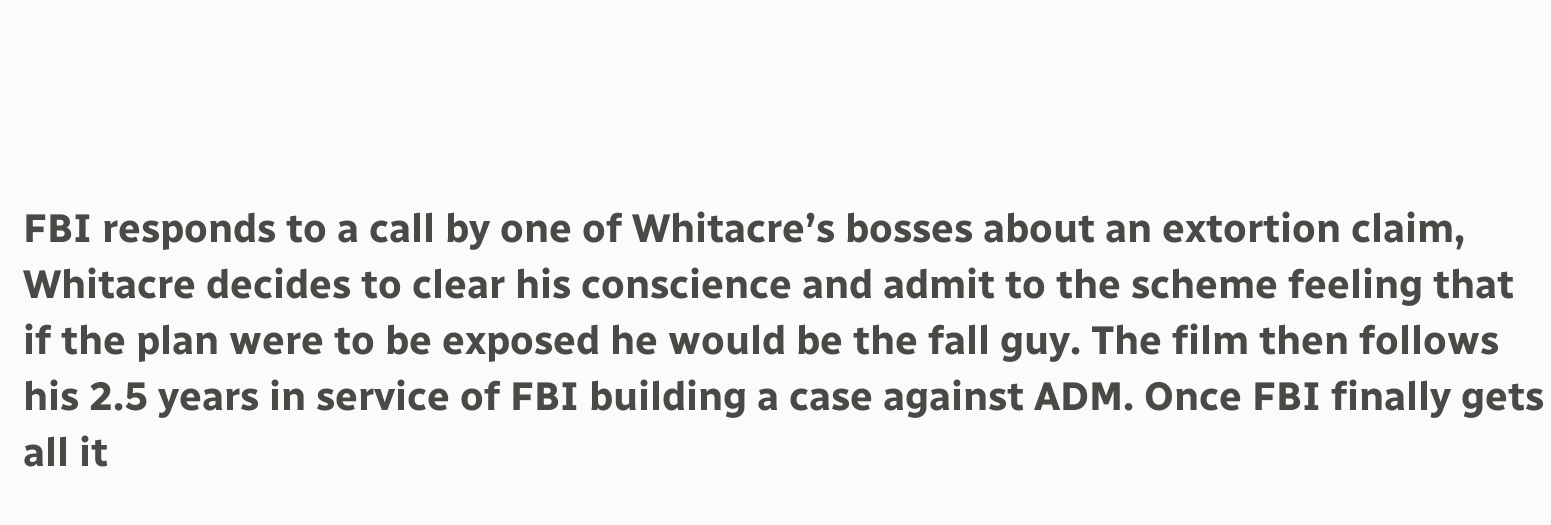FBI responds to a call by one of Whitacre’s bosses about an extortion claim, Whitacre decides to clear his conscience and admit to the scheme feeling that if the plan were to be exposed he would be the fall guy. The film then follows his 2.5 years in service of FBI building a case against ADM. Once FBI finally gets all it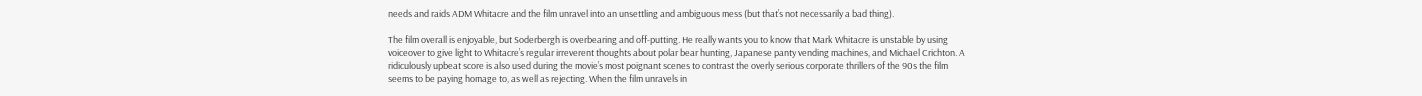needs and raids ADM Whitacre and the film unravel into an unsettling and ambiguous mess (but that’s not necessarily a bad thing).

The film overall is enjoyable, but Soderbergh is overbearing and off-putting. He really wants you to know that Mark Whitacre is unstable by using voiceover to give light to Whitacre’s regular irreverent thoughts about polar bear hunting, Japanese panty vending machines, and Michael Crichton. A ridiculously upbeat score is also used during the movie’s most poignant scenes to contrast the overly serious corporate thrillers of the 90s the film seems to be paying homage to, as well as rejecting. When the film unravels in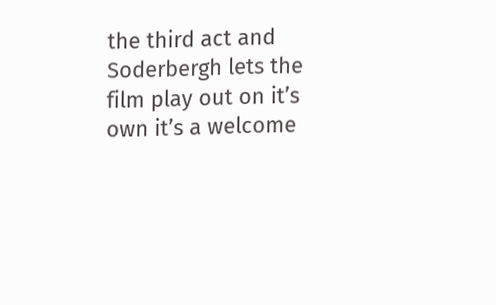the third act and Soderbergh lets the film play out on it’s own it’s a welcome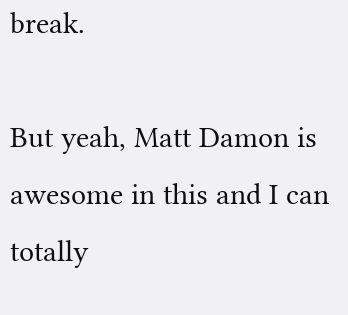break.

But yeah, Matt Damon is awesome in this and I can totally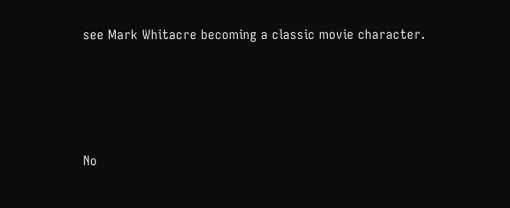see Mark Whitacre becoming a classic movie character.




No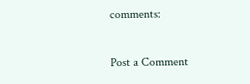comments:

Post a Comment